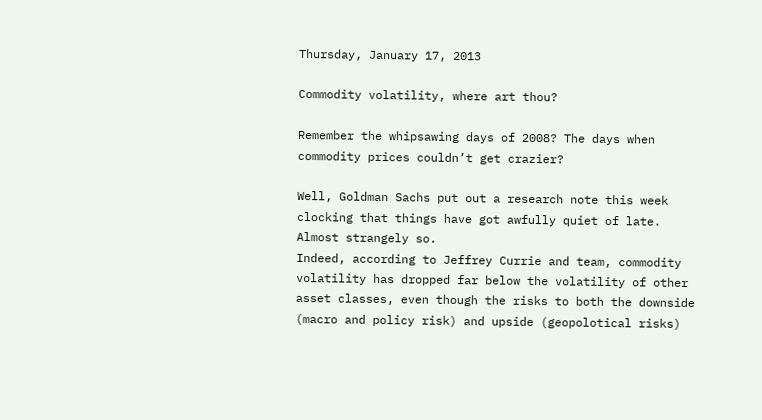Thursday, January 17, 2013

Commodity volatility, where art thou?

Remember the whipsawing days of 2008? The days when commodity prices couldn’t get crazier?

Well, Goldman Sachs put out a research note this week clocking that things have got awfully quiet of late. Almost strangely so.
Indeed, according to Jeffrey Currie and team, commodity volatility has dropped far below the volatility of other asset classes, even though the risks to both the downside (macro and policy risk) and upside (geopolotical risks)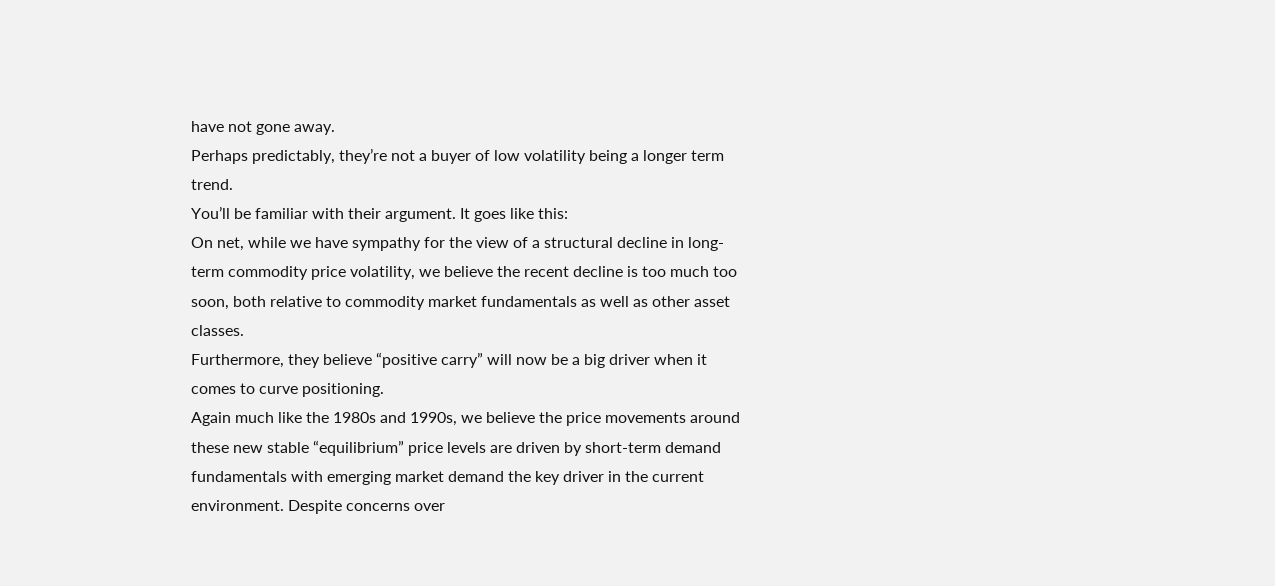have not gone away.
Perhaps predictably, they’re not a buyer of low volatility being a longer term trend.
You’ll be familiar with their argument. It goes like this:
On net, while we have sympathy for the view of a structural decline in long-term commodity price volatility, we believe the recent decline is too much too soon, both relative to commodity market fundamentals as well as other asset classes.
Furthermore, they believe “positive carry” will now be a big driver when it comes to curve positioning.
Again much like the 1980s and 1990s, we believe the price movements around these new stable “equilibrium” price levels are driven by short-term demand fundamentals with emerging market demand the key driver in the current environment. Despite concerns over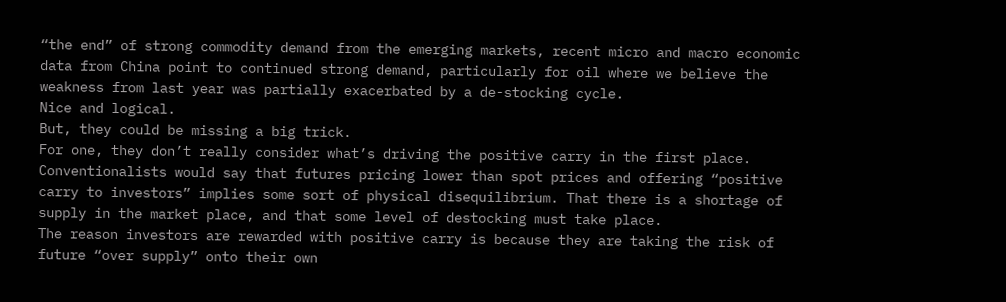“the end” of strong commodity demand from the emerging markets, recent micro and macro economic data from China point to continued strong demand, particularly for oil where we believe the weakness from last year was partially exacerbated by a de-stocking cycle.
Nice and logical.
But, they could be missing a big trick.
For one, they don’t really consider what’s driving the positive carry in the first place. Conventionalists would say that futures pricing lower than spot prices and offering “positive carry to investors” implies some sort of physical disequilibrium. That there is a shortage of supply in the market place, and that some level of destocking must take place.
The reason investors are rewarded with positive carry is because they are taking the risk of future “over supply” onto their own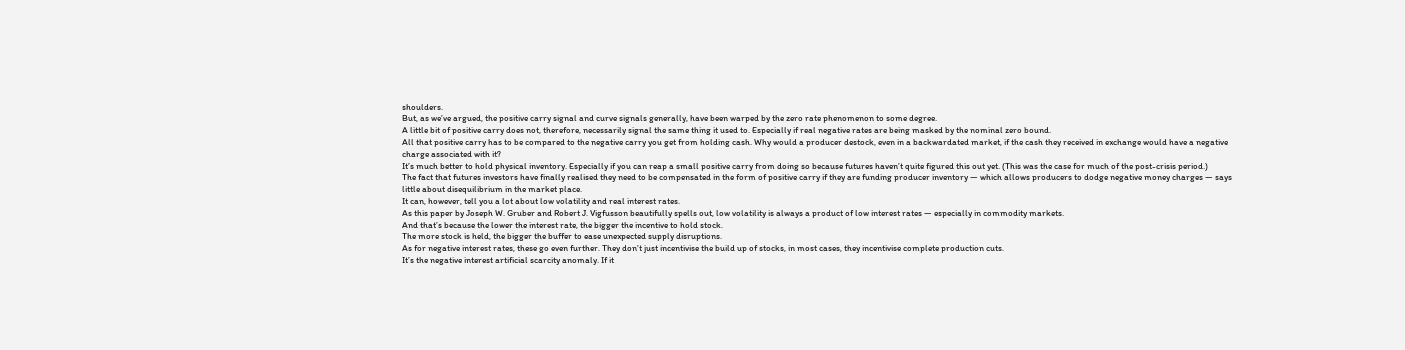shoulders.
But, as we’ve argued, the positive carry signal and curve signals generally, have been warped by the zero rate phenomenon to some degree.
A little bit of positive carry does not, therefore, necessarily signal the same thing it used to. Especially if real negative rates are being masked by the nominal zero bound.
All that positive carry has to be compared to the negative carry you get from holding cash. Why would a producer destock, even in a backwardated market, if the cash they received in exchange would have a negative charge associated with it?
It’s much better to hold physical inventory. Especially if you can reap a small positive carry from doing so because futures haven’t quite figured this out yet. (This was the case for much of the post-crisis period.)
The fact that futures investors have finally realised they need to be compensated in the form of positive carry if they are funding producer inventory — which allows producers to dodge negative money charges — says little about disequilibrium in the market place.
It can, however, tell you a lot about low volatility and real interest rates.
As this paper by Joseph W. Gruber and Robert J. Vigfusson beautifully spells out, low volatility is always a product of low interest rates — especially in commodity markets.
And that’s because the lower the interest rate, the bigger the incentive to hold stock.
The more stock is held, the bigger the buffer to ease unexpected supply disruptions.
As for negative interest rates, these go even further. They don’t just incentivise the build up of stocks, in most cases, they incentivise complete production cuts.
It’s the negative interest artificial scarcity anomaly. If it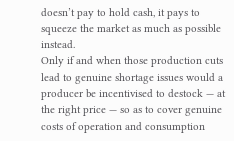doesn’t pay to hold cash, it pays to squeeze the market as much as possible instead.
Only if and when those production cuts lead to genuine shortage issues would a producer be incentivised to destock — at the right price — so as to cover genuine costs of operation and consumption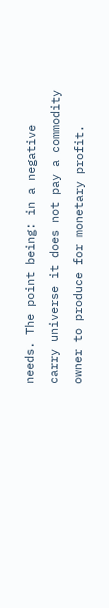needs. The point being: in a negative carry universe it does not pay a commodity owner to produce for monetary profit.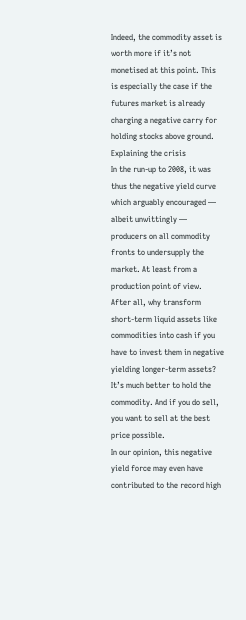Indeed, the commodity asset is worth more if it’s not monetised at this point. This is especially the case if the futures market is already charging a negative carry for holding stocks above ground.
Explaining the crisis
In the run-up to 2008, it was thus the negative yield curve which arguably encouraged — albeit unwittingly — producers on all commodity fronts to undersupply the market. At least from a production point of view.
After all, why transform short-term liquid assets like commodities into cash if you have to invest them in negative yielding longer-term assets? It’s much better to hold the commodity. And if you do sell, you want to sell at the best price possible.
In our opinion, this negative yield force may even have contributed to the record high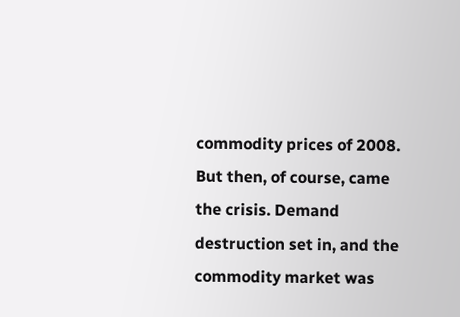commodity prices of 2008.
But then, of course, came the crisis. Demand destruction set in, and the commodity market was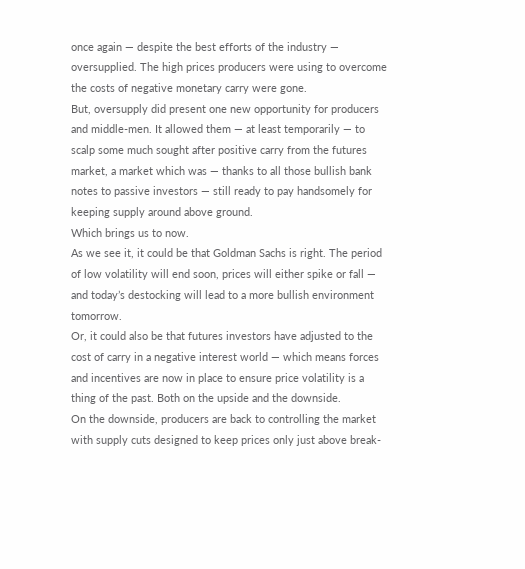once again — despite the best efforts of the industry — oversupplied. The high prices producers were using to overcome the costs of negative monetary carry were gone.
But, oversupply did present one new opportunity for producers and middle-men. It allowed them — at least temporarily — to scalp some much sought after positive carry from the futures market, a market which was — thanks to all those bullish bank notes to passive investors — still ready to pay handsomely for keeping supply around above ground.
Which brings us to now.
As we see it, it could be that Goldman Sachs is right. The period of low volatility will end soon, prices will either spike or fall — and today’s destocking will lead to a more bullish environment tomorrow.
Or, it could also be that futures investors have adjusted to the cost of carry in a negative interest world — which means forces and incentives are now in place to ensure price volatility is a thing of the past. Both on the upside and the downside.
On the downside, producers are back to controlling the market with supply cuts designed to keep prices only just above break-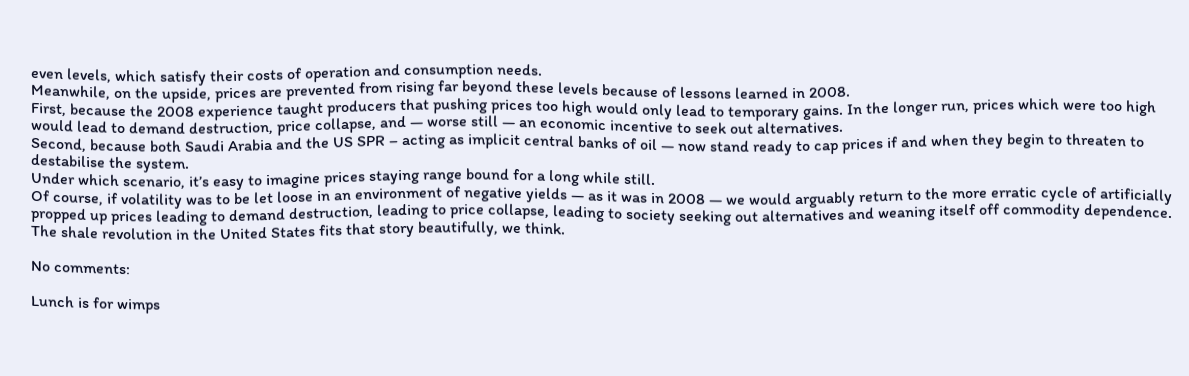even levels, which satisfy their costs of operation and consumption needs.
Meanwhile, on the upside, prices are prevented from rising far beyond these levels because of lessons learned in 2008.
First, because the 2008 experience taught producers that pushing prices too high would only lead to temporary gains. In the longer run, prices which were too high would lead to demand destruction, price collapse, and — worse still — an economic incentive to seek out alternatives.
Second, because both Saudi Arabia and the US SPR – acting as implicit central banks of oil — now stand ready to cap prices if and when they begin to threaten to destabilise the system.
Under which scenario, it’s easy to imagine prices staying range bound for a long while still.
Of course, if volatility was to be let loose in an environment of negative yields — as it was in 2008 — we would arguably return to the more erratic cycle of artificially propped up prices leading to demand destruction, leading to price collapse, leading to society seeking out alternatives and weaning itself off commodity dependence.
The shale revolution in the United States fits that story beautifully, we think.

No comments:

Lunch is for wimps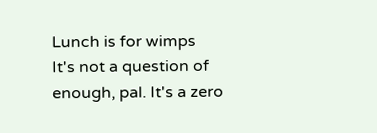Lunch is for wimps
It's not a question of enough, pal. It's a zero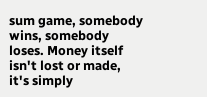sum game, somebody wins, somebody loses. Money itself isn't lost or made, it's simply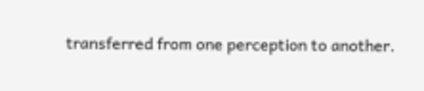transferred from one perception to another.